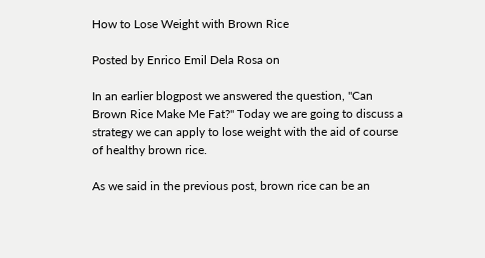How to Lose Weight with Brown Rice

Posted by Enrico Emil Dela Rosa on

In an earlier blogpost we answered the question, "Can Brown Rice Make Me Fat?" Today we are going to discuss a strategy we can apply to lose weight with the aid of course of healthy brown rice.

As we said in the previous post, brown rice can be an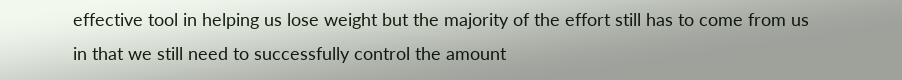effective tool in helping us lose weight but the majority of the effort still has to come from us in that we still need to successfully control the amount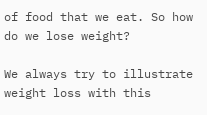of food that we eat. So how do we lose weight?

We always try to illustrate weight loss with this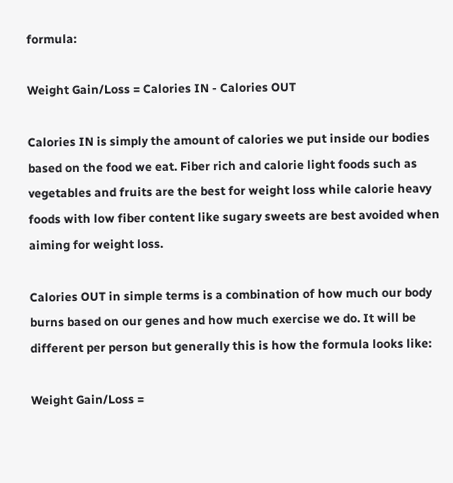formula:

Weight Gain/Loss = Calories IN - Calories OUT

Calories IN is simply the amount of calories we put inside our bodies based on the food we eat. Fiber rich and calorie light foods such as vegetables and fruits are the best for weight loss while calorie heavy foods with low fiber content like sugary sweets are best avoided when aiming for weight loss.

Calories OUT in simple terms is a combination of how much our body burns based on our genes and how much exercise we do. It will be different per person but generally this is how the formula looks like:

Weight Gain/Loss =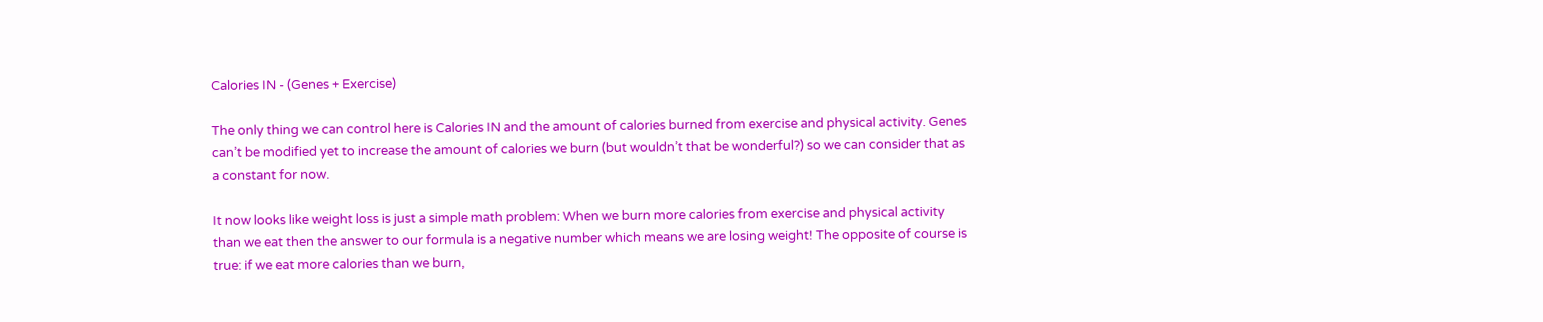Calories IN - (Genes + Exercise)

The only thing we can control here is Calories IN and the amount of calories burned from exercise and physical activity. Genes can’t be modified yet to increase the amount of calories we burn (but wouldn’t that be wonderful?) so we can consider that as a constant for now.

It now looks like weight loss is just a simple math problem: When we burn more calories from exercise and physical activity than we eat then the answer to our formula is a negative number which means we are losing weight! The opposite of course is true: if we eat more calories than we burn,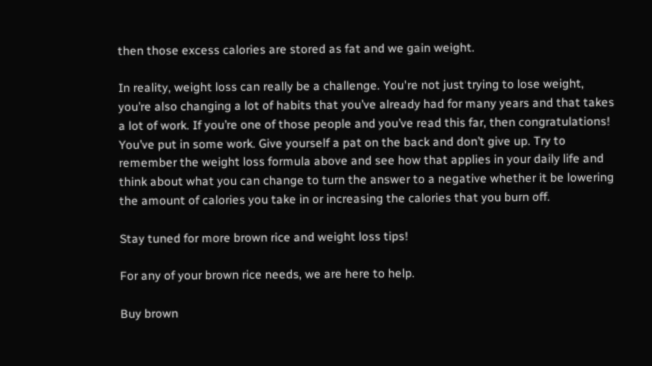then those excess calories are stored as fat and we gain weight.

In reality, weight loss can really be a challenge. You're not just trying to lose weight, you’re also changing a lot of habits that you’ve already had for many years and that takes a lot of work. If you’re one of those people and you’ve read this far, then congratulations! You’ve put in some work. Give yourself a pat on the back and don’t give up. Try to remember the weight loss formula above and see how that applies in your daily life and think about what you can change to turn the answer to a negative whether it be lowering the amount of calories you take in or increasing the calories that you burn off.

Stay tuned for more brown rice and weight loss tips!

For any of your brown rice needs, we are here to help.

Buy brown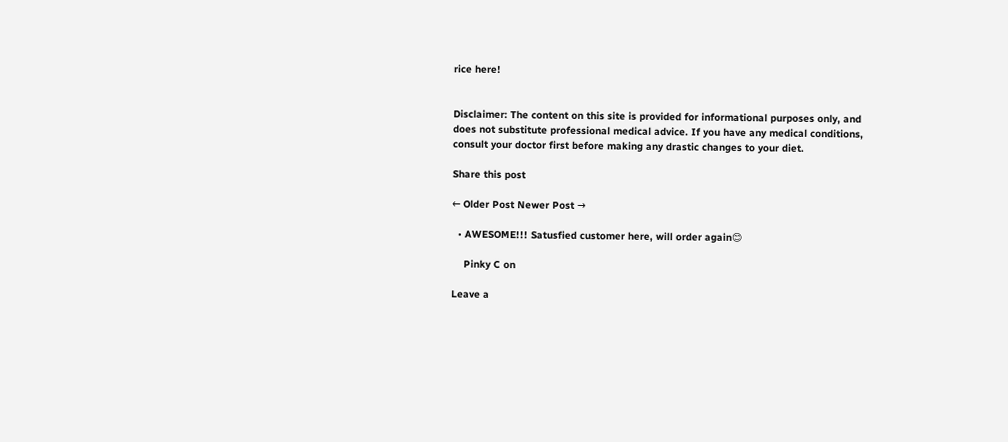rice here!


Disclaimer: The content on this site is provided for informational purposes only, and does not substitute professional medical advice. If you have any medical conditions, consult your doctor first before making any drastic changes to your diet.

Share this post

← Older Post Newer Post →

  • AWESOME!!! Satusfied customer here, will order again😊

    Pinky C on

Leave a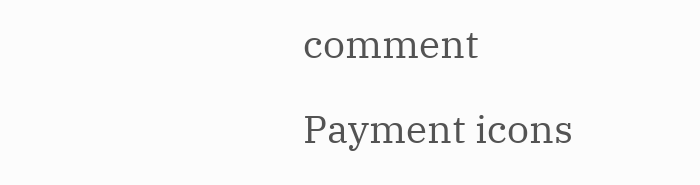comment

Payment icons